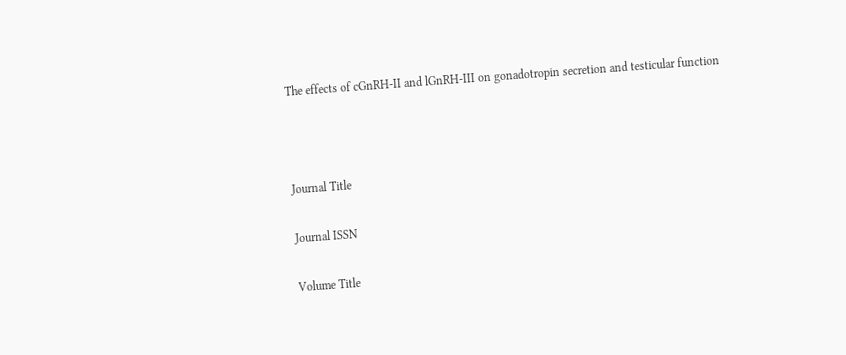The effects of cGnRH-II and lGnRH-III on gonadotropin secretion and testicular function



Journal Title

Journal ISSN

Volume Title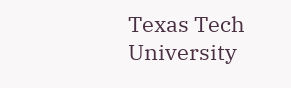Texas Tech University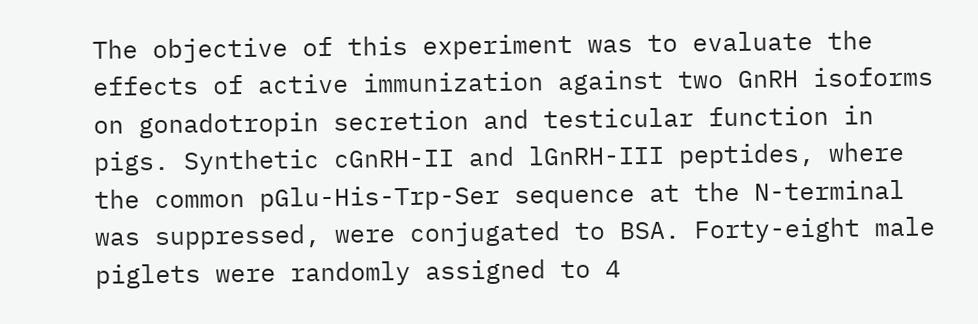The objective of this experiment was to evaluate the effects of active immunization against two GnRH isoforms on gonadotropin secretion and testicular function in pigs. Synthetic cGnRH-II and lGnRH-III peptides, where the common pGlu-His-Trp-Ser sequence at the N-terminal was suppressed, were conjugated to BSA. Forty-eight male piglets were randomly assigned to 4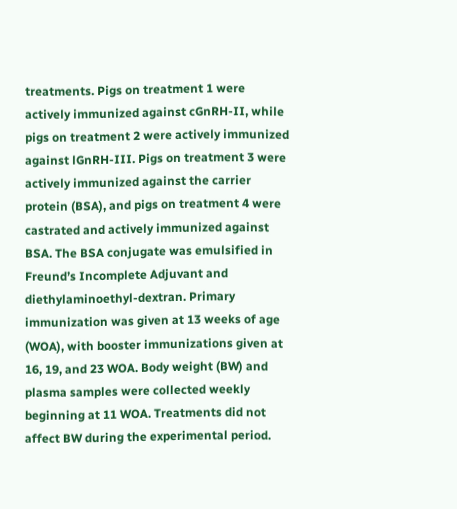treatments. Pigs on treatment 1 were actively immunized against cGnRH-II, while pigs on treatment 2 were actively immunized against lGnRH-III. Pigs on treatment 3 were actively immunized against the carrier protein (BSA), and pigs on treatment 4 were castrated and actively immunized against BSA. The BSA conjugate was emulsified in Freund’s Incomplete Adjuvant and diethylaminoethyl-dextran. Primary immunization was given at 13 weeks of age (WOA), with booster immunizations given at 16, 19, and 23 WOA. Body weight (BW) and plasma samples were collected weekly beginning at 11 WOA. Treatments did not affect BW during the experimental period.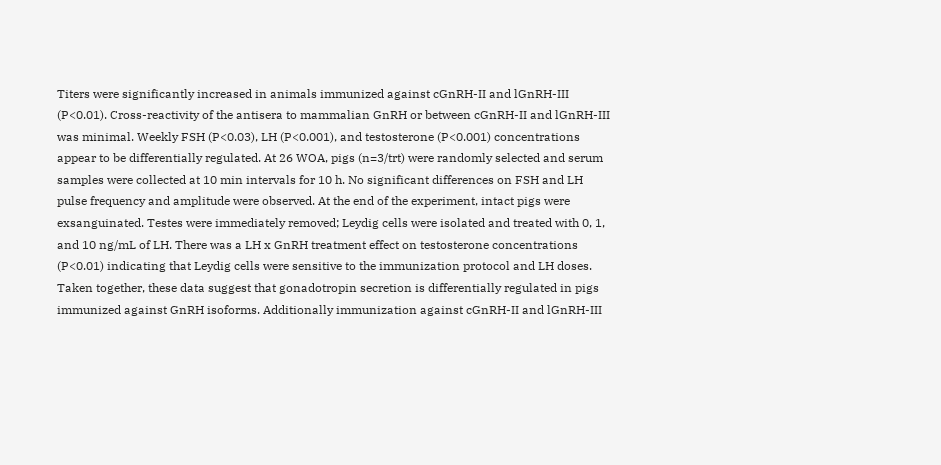Titers were significantly increased in animals immunized against cGnRH-II and lGnRH-III (P<0.01). Cross-reactivity of the antisera to mammalian GnRH or between cGnRH-II and lGnRH-III was minimal. Weekly FSH (P<0.03), LH (P<0.001), and testosterone (P<0.001) concentrations appear to be differentially regulated. At 26 WOA, pigs (n=3/trt) were randomly selected and serum samples were collected at 10 min intervals for 10 h. No significant differences on FSH and LH pulse frequency and amplitude were observed. At the end of the experiment, intact pigs were exsanguinated. Testes were immediately removed; Leydig cells were isolated and treated with 0, 1, and 10 ng/mL of LH. There was a LH x GnRH treatment effect on testosterone concentrations (P<0.01) indicating that Leydig cells were sensitive to the immunization protocol and LH doses. Taken together, these data suggest that gonadotropin secretion is differentially regulated in pigs immunized against GnRH isoforms. Additionally immunization against cGnRH-II and lGnRH-III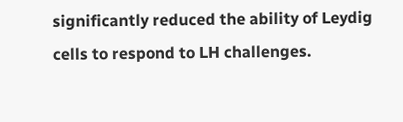significantly reduced the ability of Leydig cells to respond to LH challenges.